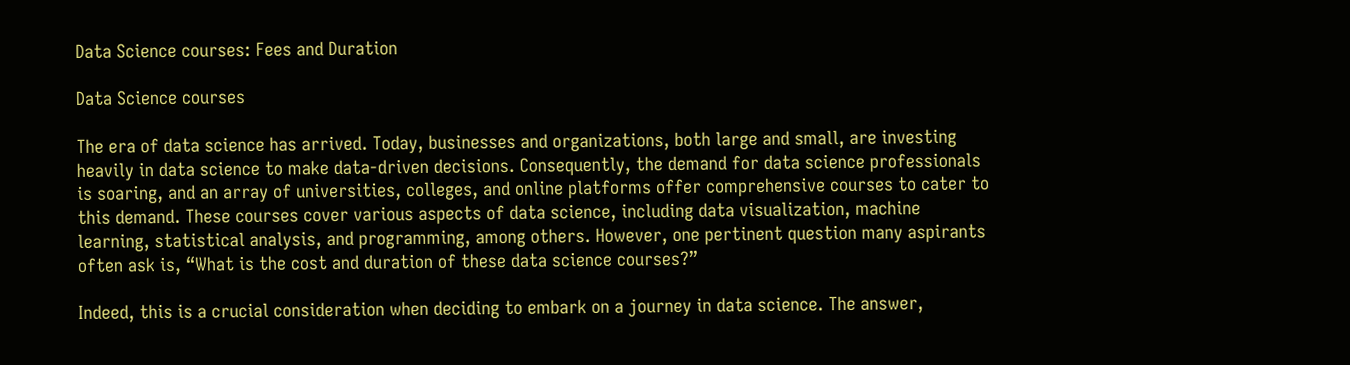Data Science courses: Fees and Duration

Data Science courses

The era of data science has arrived. Today, businesses and organizations, both large and small, are investing heavily in data science to make data-driven decisions. Consequently, the demand for data science professionals is soaring, and an array of universities, colleges, and online platforms offer comprehensive courses to cater to this demand. These courses cover various aspects of data science, including data visualization, machine learning, statistical analysis, and programming, among others. However, one pertinent question many aspirants often ask is, “What is the cost and duration of these data science courses?”

Indeed, this is a crucial consideration when deciding to embark on a journey in data science. The answer,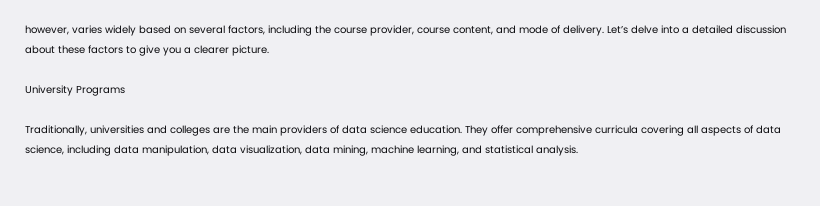however, varies widely based on several factors, including the course provider, course content, and mode of delivery. Let’s delve into a detailed discussion about these factors to give you a clearer picture.

University Programs

Traditionally, universities and colleges are the main providers of data science education. They offer comprehensive curricula covering all aspects of data science, including data manipulation, data visualization, data mining, machine learning, and statistical analysis.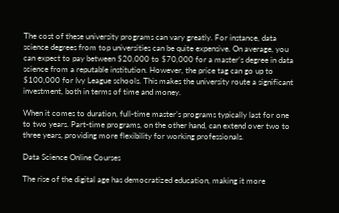The cost of these university programs can vary greatly. For instance, data science degrees from top universities can be quite expensive. On average, you can expect to pay between $20,000 to $70,000 for a master’s degree in data science from a reputable institution. However, the price tag can go up to $100,000 for Ivy League schools. This makes the university route a significant investment, both in terms of time and money.

When it comes to duration, full-time master’s programs typically last for one to two years. Part-time programs, on the other hand, can extend over two to three years, providing more flexibility for working professionals.

Data Science Online Courses

The rise of the digital age has democratized education, making it more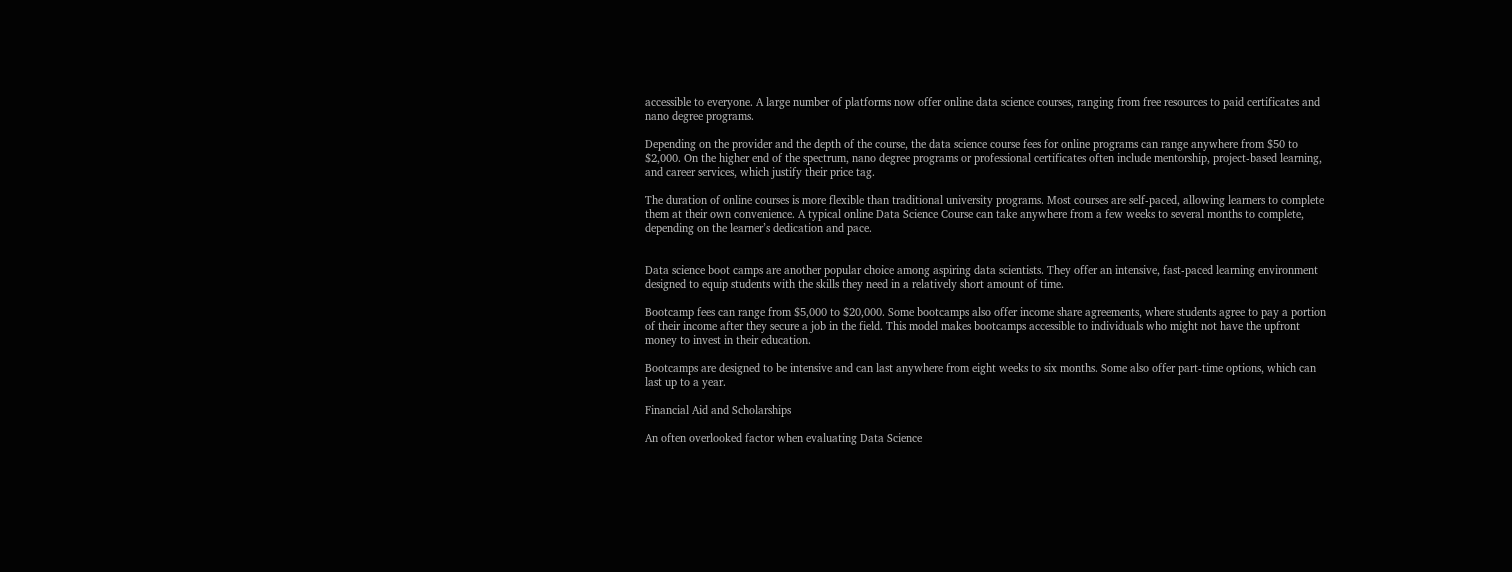accessible to everyone. A large number of platforms now offer online data science courses, ranging from free resources to paid certificates and nano degree programs.

Depending on the provider and the depth of the course, the data science course fees for online programs can range anywhere from $50 to $2,000. On the higher end of the spectrum, nano degree programs or professional certificates often include mentorship, project-based learning, and career services, which justify their price tag.

The duration of online courses is more flexible than traditional university programs. Most courses are self-paced, allowing learners to complete them at their own convenience. A typical online Data Science Course can take anywhere from a few weeks to several months to complete, depending on the learner’s dedication and pace.


Data science boot camps are another popular choice among aspiring data scientists. They offer an intensive, fast-paced learning environment designed to equip students with the skills they need in a relatively short amount of time.

Bootcamp fees can range from $5,000 to $20,000. Some bootcamps also offer income share agreements, where students agree to pay a portion of their income after they secure a job in the field. This model makes bootcamps accessible to individuals who might not have the upfront money to invest in their education.

Bootcamps are designed to be intensive and can last anywhere from eight weeks to six months. Some also offer part-time options, which can last up to a year.

Financial Aid and Scholarships

An often overlooked factor when evaluating Data Science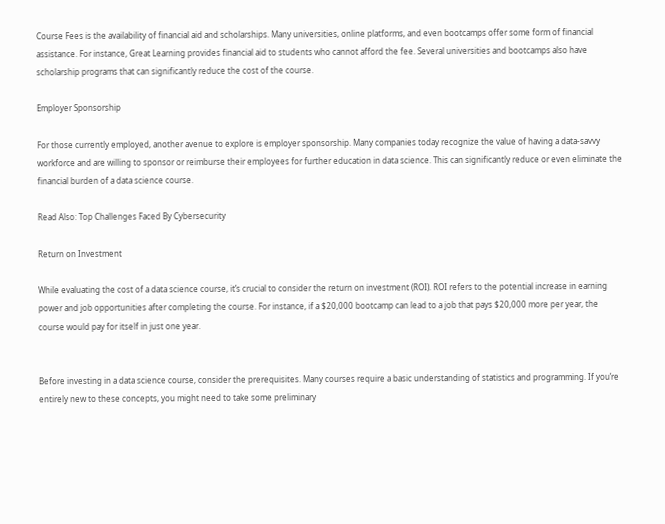Course Fees is the availability of financial aid and scholarships. Many universities, online platforms, and even bootcamps offer some form of financial assistance. For instance, Great Learning provides financial aid to students who cannot afford the fee. Several universities and bootcamps also have scholarship programs that can significantly reduce the cost of the course.

Employer Sponsorship

For those currently employed, another avenue to explore is employer sponsorship. Many companies today recognize the value of having a data-savvy workforce and are willing to sponsor or reimburse their employees for further education in data science. This can significantly reduce or even eliminate the financial burden of a data science course.

Read Also: Top Challenges Faced By Cybersecurity

Return on Investment

While evaluating the cost of a data science course, it’s crucial to consider the return on investment (ROI). ROI refers to the potential increase in earning power and job opportunities after completing the course. For instance, if a $20,000 bootcamp can lead to a job that pays $20,000 more per year, the course would pay for itself in just one year.


Before investing in a data science course, consider the prerequisites. Many courses require a basic understanding of statistics and programming. If you’re entirely new to these concepts, you might need to take some preliminary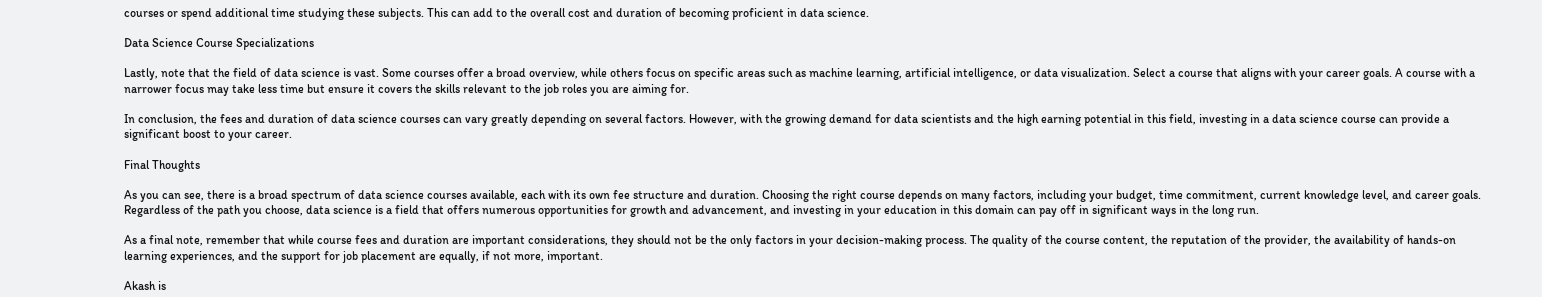courses or spend additional time studying these subjects. This can add to the overall cost and duration of becoming proficient in data science.

Data Science Course Specializations

Lastly, note that the field of data science is vast. Some courses offer a broad overview, while others focus on specific areas such as machine learning, artificial intelligence, or data visualization. Select a course that aligns with your career goals. A course with a narrower focus may take less time but ensure it covers the skills relevant to the job roles you are aiming for.

In conclusion, the fees and duration of data science courses can vary greatly depending on several factors. However, with the growing demand for data scientists and the high earning potential in this field, investing in a data science course can provide a significant boost to your career.

Final Thoughts

As you can see, there is a broad spectrum of data science courses available, each with its own fee structure and duration. Choosing the right course depends on many factors, including your budget, time commitment, current knowledge level, and career goals. Regardless of the path you choose, data science is a field that offers numerous opportunities for growth and advancement, and investing in your education in this domain can pay off in significant ways in the long run.

As a final note, remember that while course fees and duration are important considerations, they should not be the only factors in your decision-making process. The quality of the course content, the reputation of the provider, the availability of hands-on learning experiences, and the support for job placement are equally, if not more, important.

Akash is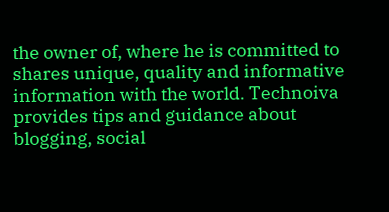the owner of, where he is committed to shares unique, quality and informative information with the world. Technoiva provides tips and guidance about blogging, social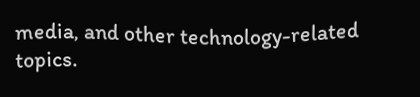media, and other technology-related topics.